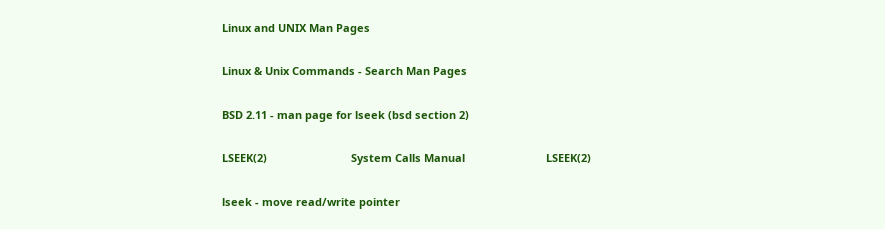Linux and UNIX Man Pages

Linux & Unix Commands - Search Man Pages

BSD 2.11 - man page for lseek (bsd section 2)

LSEEK(2)                            System Calls Manual                           LSEEK(2)

lseek - move read/write pointer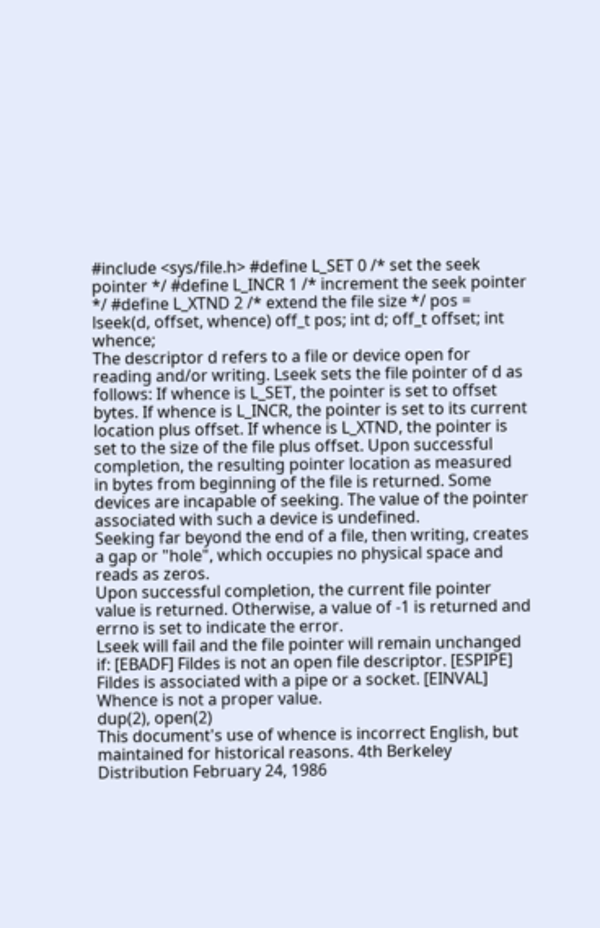#include <sys/file.h> #define L_SET 0 /* set the seek pointer */ #define L_INCR 1 /* increment the seek pointer */ #define L_XTND 2 /* extend the file size */ pos = lseek(d, offset, whence) off_t pos; int d; off_t offset; int whence;
The descriptor d refers to a file or device open for reading and/or writing. Lseek sets the file pointer of d as follows: If whence is L_SET, the pointer is set to offset bytes. If whence is L_INCR, the pointer is set to its current location plus offset. If whence is L_XTND, the pointer is set to the size of the file plus offset. Upon successful completion, the resulting pointer location as measured in bytes from beginning of the file is returned. Some devices are incapable of seeking. The value of the pointer associated with such a device is undefined.
Seeking far beyond the end of a file, then writing, creates a gap or "hole", which occupies no physical space and reads as zeros.
Upon successful completion, the current file pointer value is returned. Otherwise, a value of -1 is returned and errno is set to indicate the error.
Lseek will fail and the file pointer will remain unchanged if: [EBADF] Fildes is not an open file descriptor. [ESPIPE] Fildes is associated with a pipe or a socket. [EINVAL] Whence is not a proper value.
dup(2), open(2)
This document's use of whence is incorrect English, but maintained for historical reasons. 4th Berkeley Distribution February 24, 1986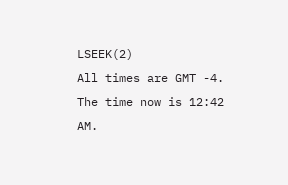LSEEK(2)
All times are GMT -4. The time now is 12:42 AM.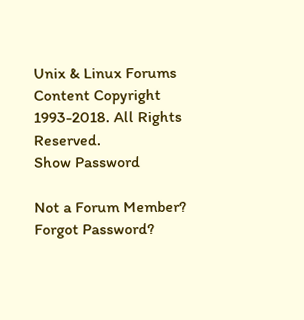Unix & Linux Forums Content Copyright 1993-2018. All Rights Reserved.
Show Password

Not a Forum Member?
Forgot Password?